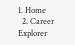1. Home
  2. Career Explorer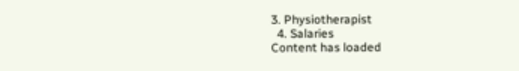3. Physiotherapist
  4. Salaries
Content has loaded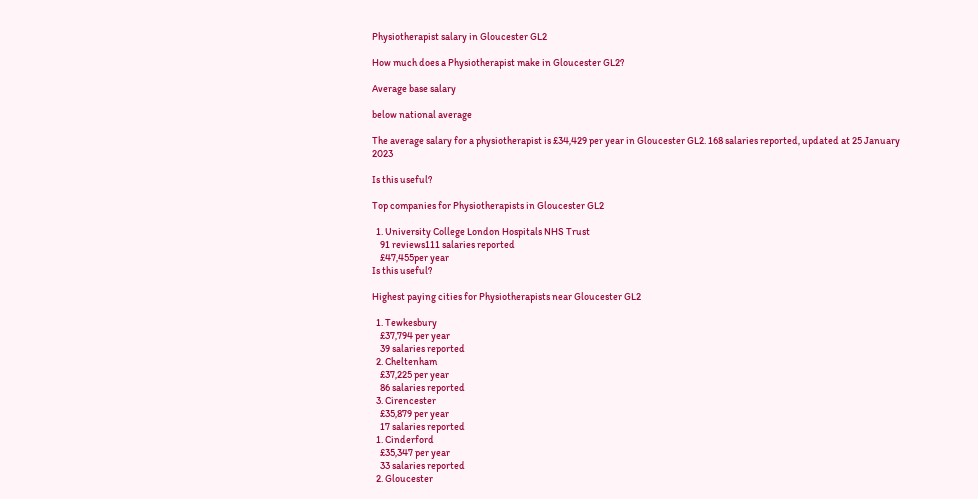Physiotherapist salary in Gloucester GL2

How much does a Physiotherapist make in Gloucester GL2?

Average base salary

below national average

The average salary for a physiotherapist is £34,429 per year in Gloucester GL2. 168 salaries reported, updated at 25 January 2023

Is this useful?

Top companies for Physiotherapists in Gloucester GL2

  1. University College London Hospitals NHS Trust
    91 reviews111 salaries reported
    £47,455per year
Is this useful?

Highest paying cities for Physiotherapists near Gloucester GL2

  1. Tewkesbury
    £37,794 per year
    39 salaries reported
  2. Cheltenham
    £37,225 per year
    86 salaries reported
  3. Cirencester
    £35,879 per year
    17 salaries reported
  1. Cinderford
    £35,347 per year
    33 salaries reported
  2. Gloucester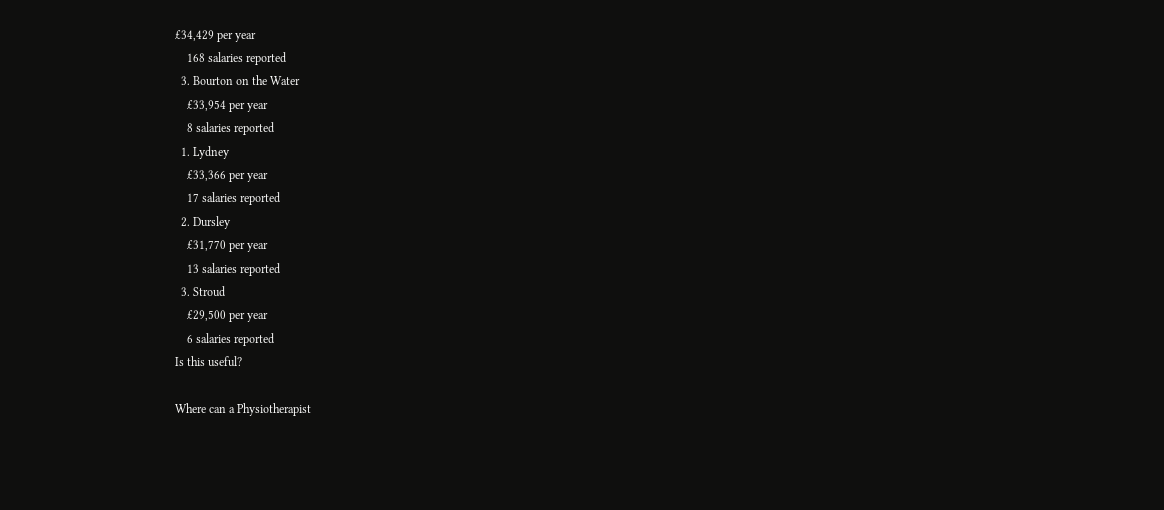£34,429 per year
    168 salaries reported
  3. Bourton on the Water
    £33,954 per year
    8 salaries reported
  1. Lydney
    £33,366 per year
    17 salaries reported
  2. Dursley
    £31,770 per year
    13 salaries reported
  3. Stroud
    £29,500 per year
    6 salaries reported
Is this useful?

Where can a Physiotherapist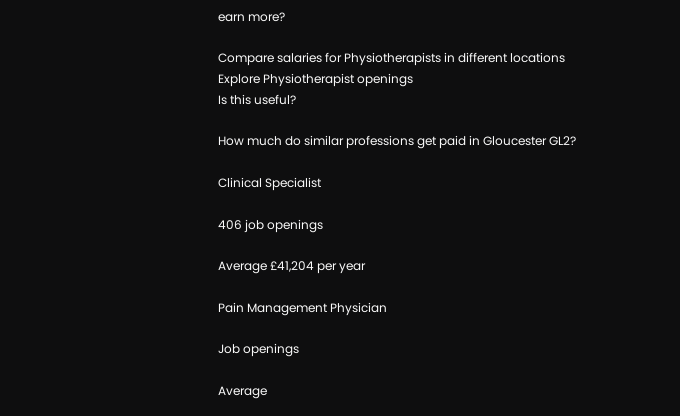earn more?

Compare salaries for Physiotherapists in different locations
Explore Physiotherapist openings
Is this useful?

How much do similar professions get paid in Gloucester GL2?

Clinical Specialist

406 job openings

Average £41,204 per year

Pain Management Physician

Job openings

Average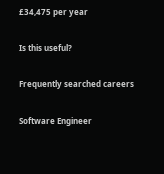£34,475 per year

Is this useful?

Frequently searched careers

Software Engineer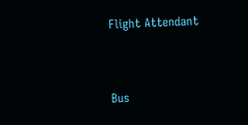Flight Attendant


Bus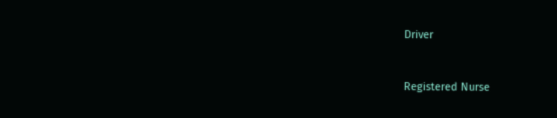Driver


Registered Nurse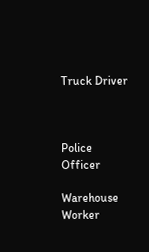Truck Driver



Police Officer

Warehouse Worker